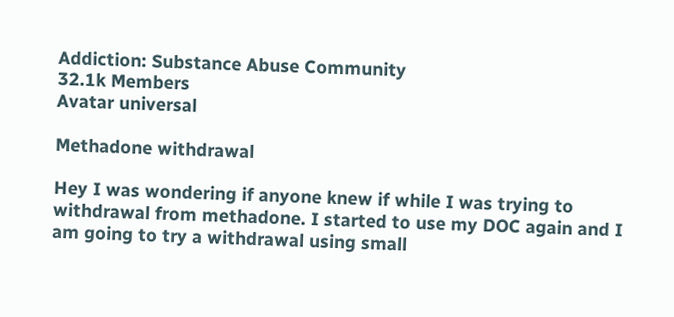Addiction: Substance Abuse Community
32.1k Members
Avatar universal

Methadone withdrawal

Hey I was wondering if anyone knew if while I was trying to withdrawal from methadone. I started to use my DOC again and I am going to try a withdrawal using small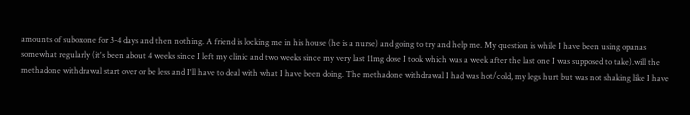amounts of suboxone for 3-4 days and then nothing. A friend is locking me in his house (he is a nurse) and going to try and help me. My question is while I have been using opanas somewhat regularly (it's been about 4 weeks since I left my clinic and two weeks since my very last 11mg dose I took which was a week after the last one I was supposed to take).will the methadone withdrawal start over or be less and I'll have to deal with what I have been doing. The methadone withdrawal I had was hot/cold, my legs hurt but was not shaking like I have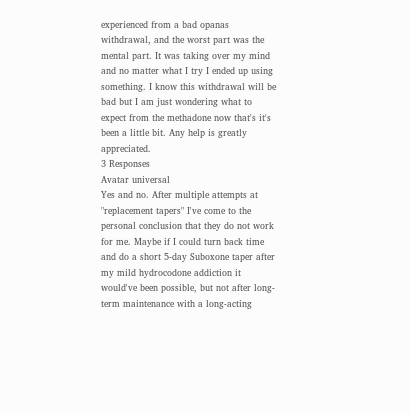experienced from a bad opanas withdrawal, and the worst part was the mental part. It was taking over my mind and no matter what I try I ended up using something. I know this withdrawal will be bad but I am just wondering what to expect from the methadone now that's it's been a little bit. Any help is greatly appreciated.
3 Responses
Avatar universal
Yes and no. After multiple attempts at "replacement tapers" I've come to the personal conclusion that they do not work for me. Maybe if I could turn back time and do a short 5-day Suboxone taper after my mild hydrocodone addiction it would've been possible, but not after long-term maintenance with a long-acting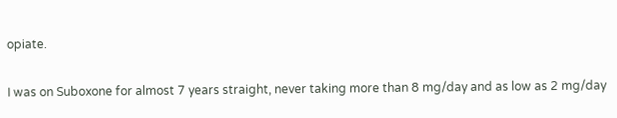opiate.

I was on Suboxone for almost 7 years straight, never taking more than 8 mg/day and as low as 2 mg/day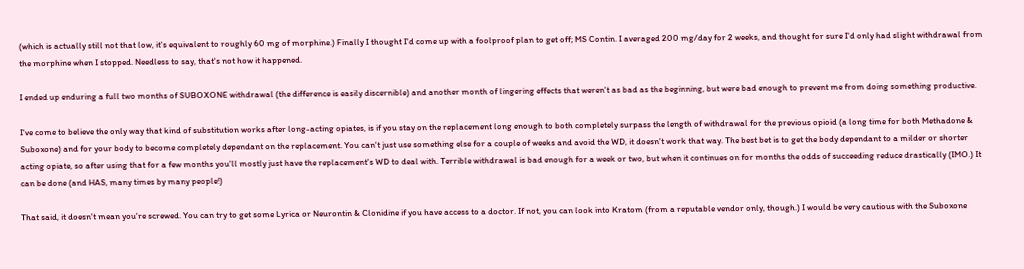(which is actually still not that low, it's equivalent to roughly 60 mg of morphine.) Finally I thought I'd come up with a foolproof plan to get off; MS Contin. I averaged 200 mg/day for 2 weeks, and thought for sure I'd only had slight withdrawal from the morphine when I stopped. Needless to say, that's not how it happened.

I ended up enduring a full two months of SUBOXONE withdrawal (the difference is easily discernible) and another month of lingering effects that weren't as bad as the beginning, but were bad enough to prevent me from doing something productive.

I've come to believe the only way that kind of substitution works after long-acting opiates, is if you stay on the replacement long enough to both completely surpass the length of withdrawal for the previous opioid (a long time for both Methadone & Suboxone) and for your body to become completely dependant on the replacement. You can't just use something else for a couple of weeks and avoid the WD, it doesn't work that way. The best bet is to get the body dependant to a milder or shorter acting opiate, so after using that for a few months you'll mostly just have the replacement's WD to deal with. Terrible withdrawal is bad enough for a week or two, but when it continues on for months the odds of succeeding reduce drastically (IMO.) It can be done (and HAS, many times by many people!)

That said, it doesn't mean you're screwed. You can try to get some Lyrica or Neurontin & Clonidine if you have access to a doctor. If not, you can look into Kratom (from a reputable vendor only, though.) I would be very cautious with the Suboxone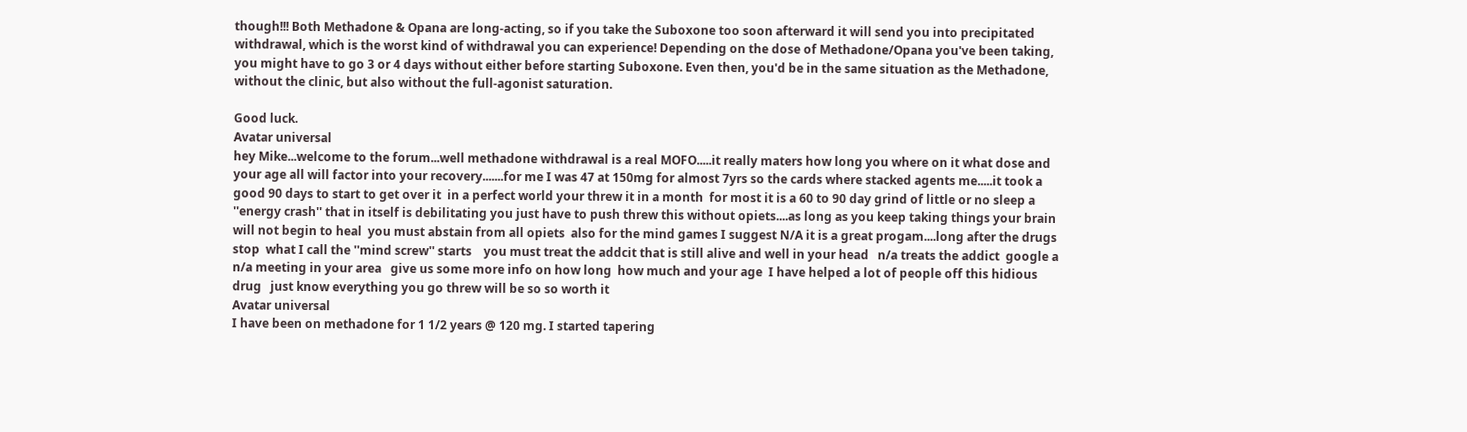though!!! Both Methadone & Opana are long-acting, so if you take the Suboxone too soon afterward it will send you into precipitated withdrawal, which is the worst kind of withdrawal you can experience! Depending on the dose of Methadone/Opana you've been taking, you might have to go 3 or 4 days without either before starting Suboxone. Even then, you'd be in the same situation as the Methadone, without the clinic, but also without the full-agonist saturation.

Good luck.
Avatar universal
hey Mike...welcome to the forum...well methadone withdrawal is a real MOFO.....it really maters how long you where on it what dose and your age all will factor into your recovery.......for me I was 47 at 150mg for almost 7yrs so the cards where stacked agents me.....it took a good 90 days to start to get over it  in a perfect world your threw it in a month  for most it is a 60 to 90 day grind of little or no sleep a ''energy crash'' that in itself is debilitating you just have to push threw this without opiets....as long as you keep taking things your brain will not begin to heal  you must abstain from all opiets  also for the mind games I suggest N/A it is a great progam....long after the drugs stop  what I call the ''mind screw'' starts    you must treat the addcit that is still alive and well in your head   n/a treats the addict  google a n/a meeting in your area   give us some more info on how long  how much and your age  I have helped a lot of people off this hidious drug   just know everything you go threw will be so so worth it
Avatar universal
I have been on methadone for 1 1/2 years @ 120 mg. I started tapering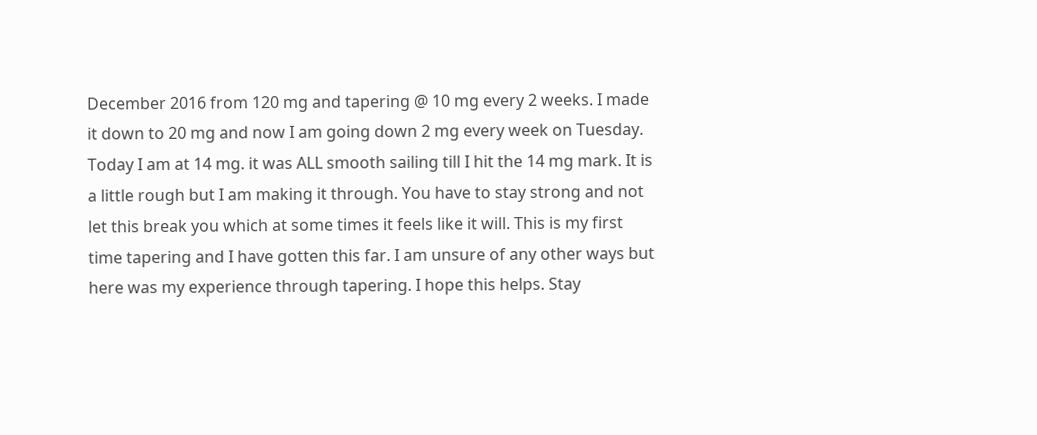December 2016 from 120 mg and tapering @ 10 mg every 2 weeks. I made it down to 20 mg and now I am going down 2 mg every week on Tuesday. Today I am at 14 mg. it was ALL smooth sailing till I hit the 14 mg mark. It is a little rough but I am making it through. You have to stay strong and not let this break you which at some times it feels like it will. This is my first time tapering and I have gotten this far. I am unsure of any other ways but here was my experience through tapering. I hope this helps. Stay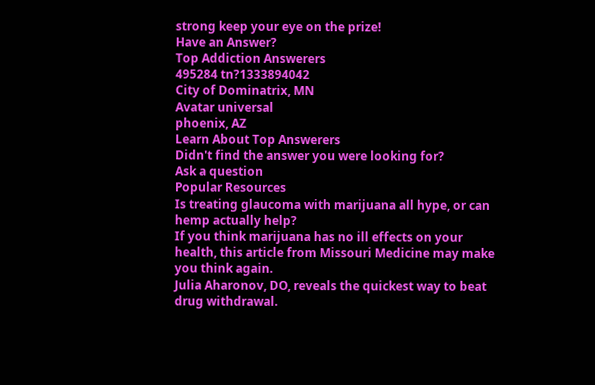strong keep your eye on the prize!
Have an Answer?
Top Addiction Answerers
495284 tn?1333894042
City of Dominatrix, MN
Avatar universal
phoenix, AZ
Learn About Top Answerers
Didn't find the answer you were looking for?
Ask a question
Popular Resources
Is treating glaucoma with marijuana all hype, or can hemp actually help?
If you think marijuana has no ill effects on your health, this article from Missouri Medicine may make you think again.
Julia Aharonov, DO, reveals the quickest way to beat drug withdrawal.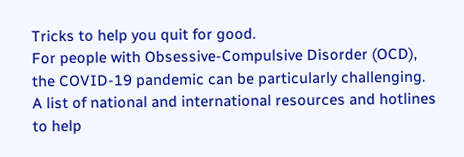Tricks to help you quit for good.
For people with Obsessive-Compulsive Disorder (OCD), the COVID-19 pandemic can be particularly challenging.
A list of national and international resources and hotlines to help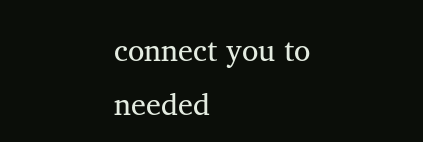connect you to needed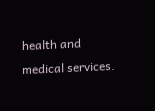health and medical services.